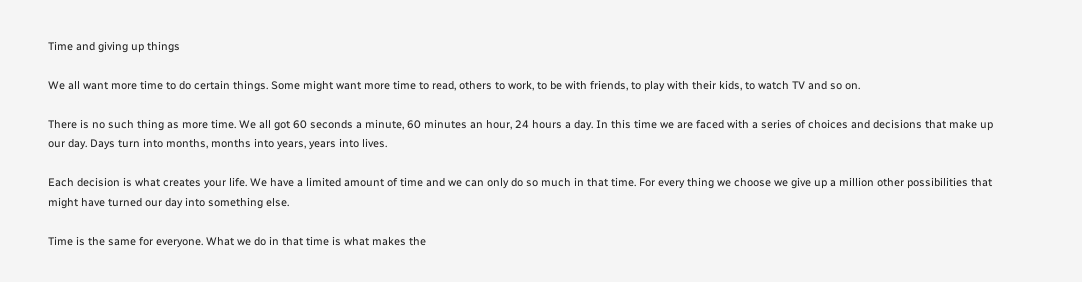Time and giving up things

We all want more time to do certain things. Some might want more time to read, others to work, to be with friends, to play with their kids, to watch TV and so on.

There is no such thing as more time. We all got 60 seconds a minute, 60 minutes an hour, 24 hours a day. In this time we are faced with a series of choices and decisions that make up our day. Days turn into months, months into years, years into lives.

Each decision is what creates your life. We have a limited amount of time and we can only do so much in that time. For every thing we choose we give up a million other possibilities that might have turned our day into something else.

Time is the same for everyone. What we do in that time is what makes the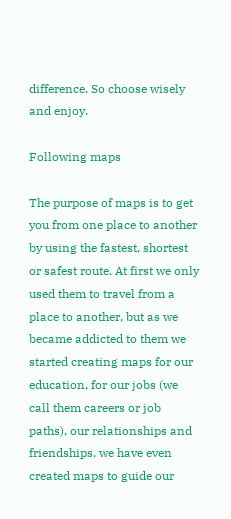difference. So choose wisely and enjoy.

Following maps

The purpose of maps is to get you from one place to another by using the fastest, shortest or safest route. At first we only used them to travel from a place to another, but as we became addicted to them we started creating maps for our education, for our jobs (we call them careers or job paths), our relationships and friendships, we have even created maps to guide our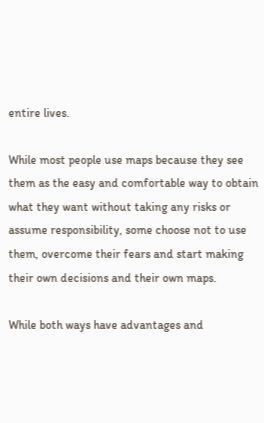entire lives.

While most people use maps because they see them as the easy and comfortable way to obtain what they want without taking any risks or assume responsibility, some choose not to use them, overcome their fears and start making their own decisions and their own maps.

While both ways have advantages and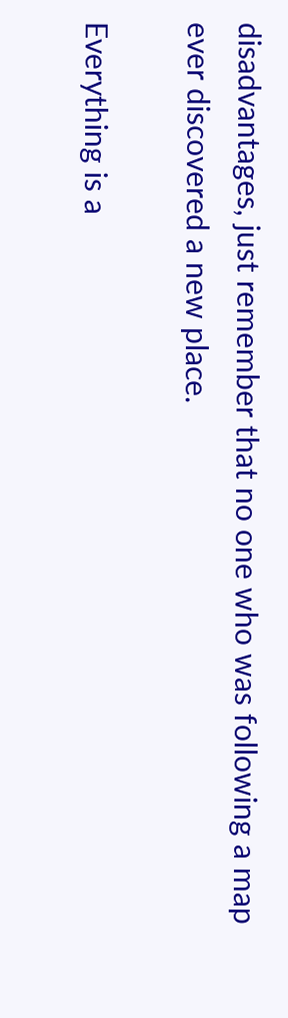disadvantages, just remember that no one who was following a map ever discovered a new place.

Everything is a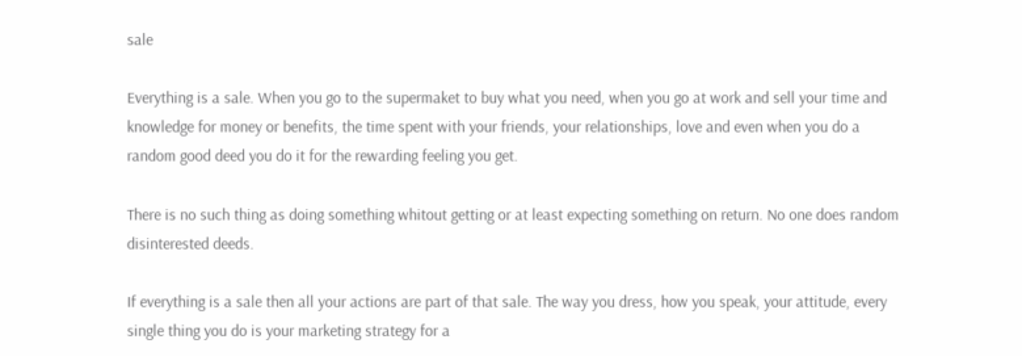sale

Everything is a sale. When you go to the supermaket to buy what you need, when you go at work and sell your time and knowledge for money or benefits, the time spent with your friends, your relationships, love and even when you do a random good deed you do it for the rewarding feeling you get.

There is no such thing as doing something whitout getting or at least expecting something on return. No one does random disinterested deeds.

If everything is a sale then all your actions are part of that sale. The way you dress, how you speak, your attitude, every single thing you do is your marketing strategy for a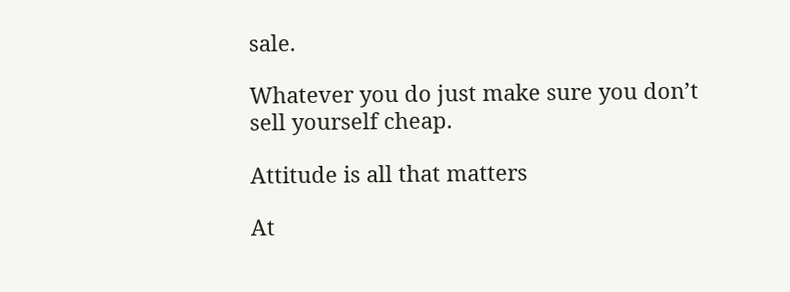sale.

Whatever you do just make sure you don’t sell yourself cheap.

Attitude is all that matters

At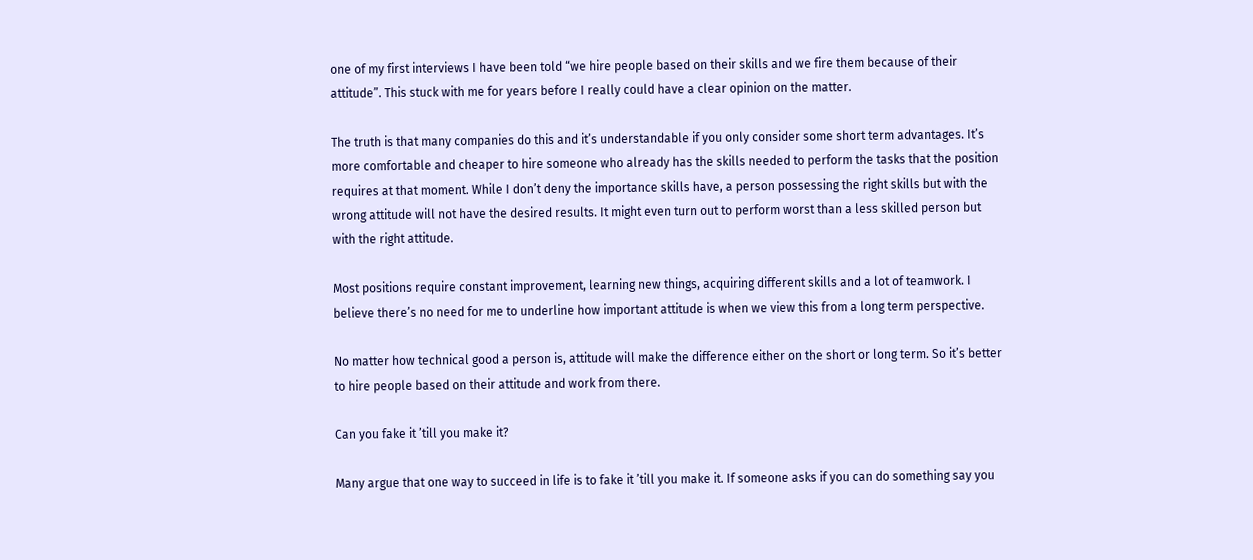one of my first interviews I have been told “we hire people based on their skills and we fire them because of their attitude”. This stuck with me for years before I really could have a clear opinion on the matter.

The truth is that many companies do this and it’s understandable if you only consider some short term advantages. It’s more comfortable and cheaper to hire someone who already has the skills needed to perform the tasks that the position requires at that moment. While I don’t deny the importance skills have, a person possessing the right skills but with the wrong attitude will not have the desired results. It might even turn out to perform worst than a less skilled person but with the right attitude.

Most positions require constant improvement, learning new things, acquiring different skills and a lot of teamwork. I believe there’s no need for me to underline how important attitude is when we view this from a long term perspective.

No matter how technical good a person is, attitude will make the difference either on the short or long term. So it’s better to hire people based on their attitude and work from there.

Can you fake it ’till you make it?

Many argue that one way to succeed in life is to fake it ’till you make it. If someone asks if you can do something say you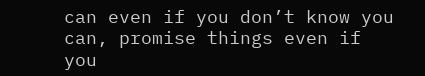can even if you don’t know you can, promise things even if you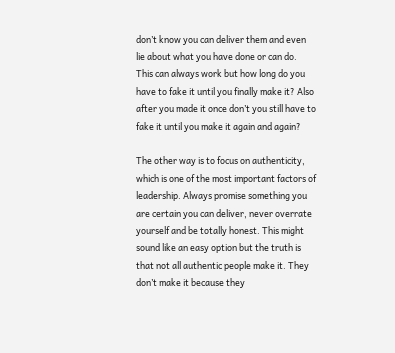don’t know you can deliver them and even lie about what you have done or can do.  This can always work but how long do you have to fake it until you finally make it? Also after you made it once don’t you still have to fake it until you make it again and again?

The other way is to focus on authenticity, which is one of the most important factors of leadership. Always promise something you are certain you can deliver, never overrate yourself and be totally honest. This might sound like an easy option but the truth is that not all authentic people make it. They don’t make it because they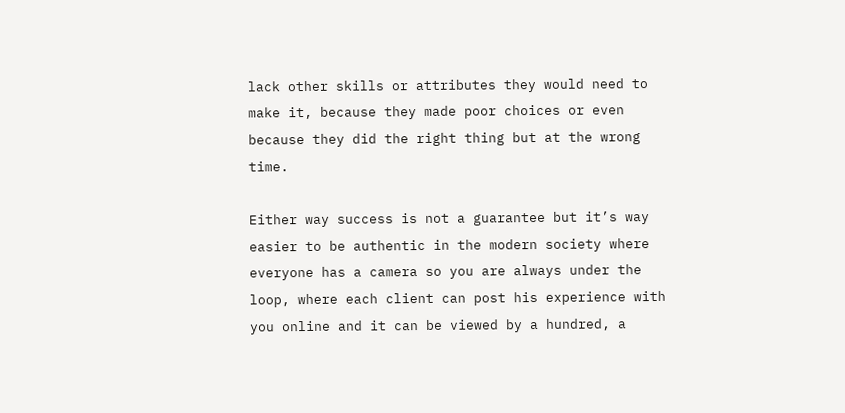lack other skills or attributes they would need to make it, because they made poor choices or even because they did the right thing but at the wrong time.

Either way success is not a guarantee but it’s way easier to be authentic in the modern society where everyone has a camera so you are always under the loop, where each client can post his experience with you online and it can be viewed by a hundred, a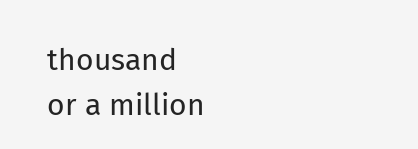thousand or a million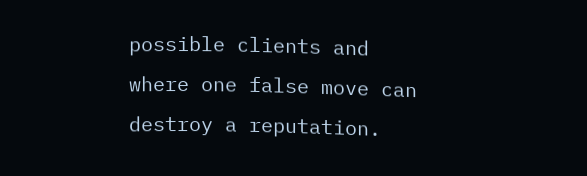possible clients and where one false move can destroy a reputation.